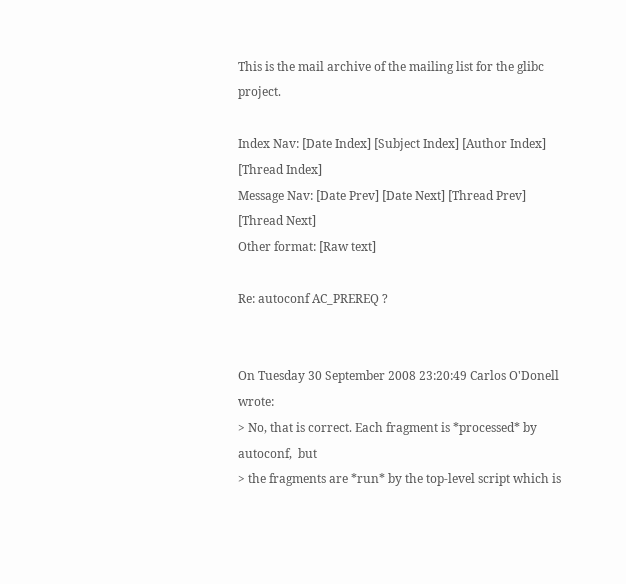This is the mail archive of the mailing list for the glibc project.

Index Nav: [Date Index] [Subject Index] [Author Index] [Thread Index]
Message Nav: [Date Prev] [Date Next] [Thread Prev] [Thread Next]
Other format: [Raw text]

Re: autoconf AC_PREREQ ?


On Tuesday 30 September 2008 23:20:49 Carlos O'Donell wrote:
> No, that is correct. Each fragment is *processed* by autoconf,  but
> the fragments are *run* by the top-level script which is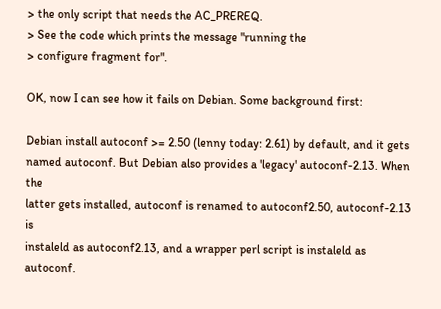> the only script that needs the AC_PREREQ.
> See the code which prints the message "running the
> configure fragment for".

OK, now I can see how it fails on Debian. Some background first:

Debian install autoconf >= 2.50 (lenny today: 2.61) by default, and it gets
named autoconf. But Debian also provides a 'legacy' autoconf-2.13. When the
latter gets installed, autoconf is renamed to autoconf2.50, autoconf-2.13 is
instaleld as autoconf2.13, and a wrapper perl script is instaleld as autoconf.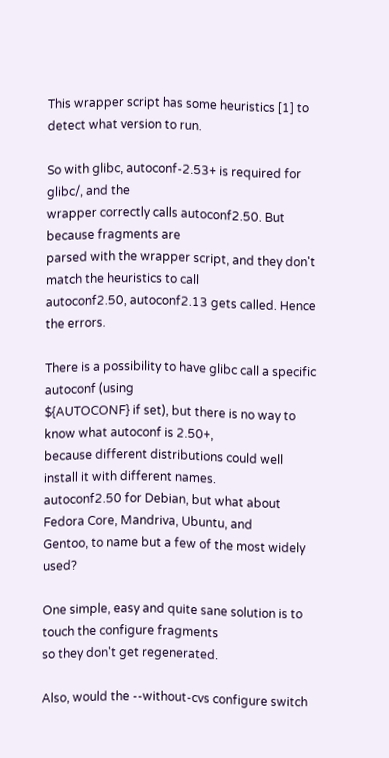This wrapper script has some heuristics [1] to detect what version to run.

So with glibc, autoconf-2.53+ is required for glibc/, and the
wrapper correctly calls autoconf2.50. But because fragments are
parsed with the wrapper script, and they don't match the heuristics to call
autoconf2.50, autoconf2.13 gets called. Hence the errors.

There is a possibility to have glibc call a specific autoconf (using
${AUTOCONF} if set), but there is no way to know what autoconf is 2.50+,
because different distributions could well install it with different names.
autoconf2.50 for Debian, but what about Fedora Core, Mandriva, Ubuntu, and
Gentoo, to name but a few of the most widely used?

One simple, easy and quite sane solution is to touch the configure fragments
so they don't get regenerated.

Also, would the --without-cvs configure switch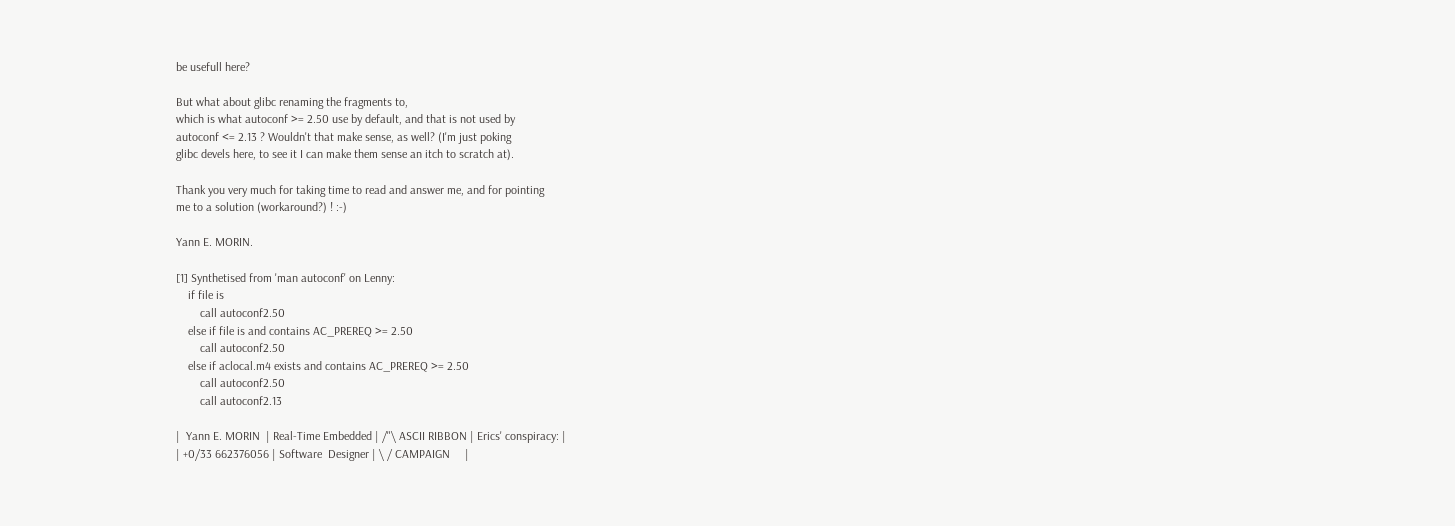be usefull here?

But what about glibc renaming the fragments to,
which is what autoconf >= 2.50 use by default, and that is not used by
autoconf <= 2.13 ? Wouldn't that make sense, as well? (I'm just poking
glibc devels here, to see it I can make them sense an itch to scratch at).

Thank you very much for taking time to read and answer me, and for pointing
me to a solution (workaround?) ! :-)

Yann E. MORIN.

[1] Synthetised from 'man autoconf' on Lenny:
    if file is
        call autoconf2.50
    else if file is and contains AC_PREREQ >= 2.50
        call autoconf2.50
    else if aclocal.m4 exists and contains AC_PREREQ >= 2.50
        call autoconf2.50
        call autoconf2.13

|  Yann E. MORIN  | Real-Time Embedded | /"\ ASCII RIBBON | Erics' conspiracy: |
| +0/33 662376056 | Software  Designer | \ / CAMPAIGN     |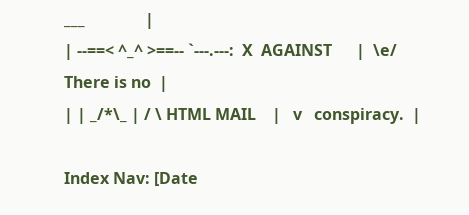___               |
| --==< ^_^ >==-- `---.---:  X  AGAINST      |  \e/  There is no  |
| | _/*\_ | / \ HTML MAIL    |   v   conspiracy.  |

Index Nav: [Date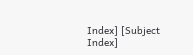Index] [Subject Index]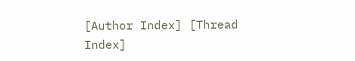[Author Index] [Thread Index]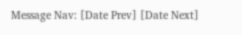Message Nav: [Date Prev] [Date Next]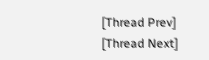[Thread Prev] [Thread Next]